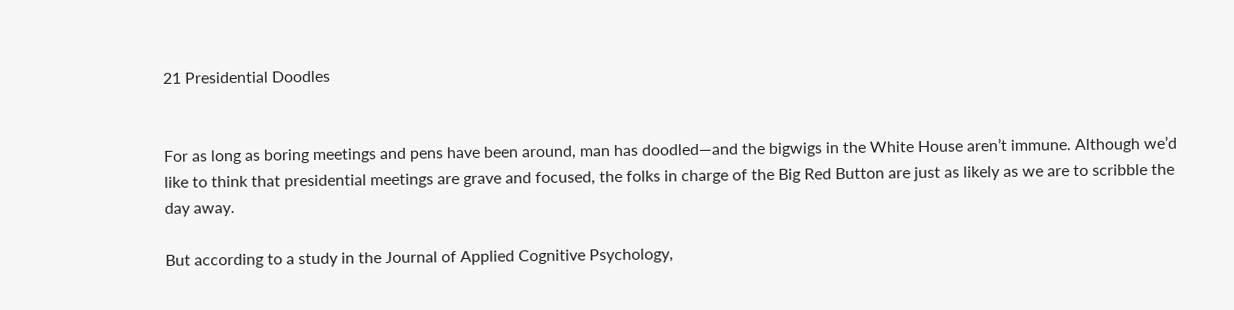21 Presidential Doodles


For as long as boring meetings and pens have been around, man has doodled—and the bigwigs in the White House aren’t immune. Although we’d like to think that presidential meetings are grave and focused, the folks in charge of the Big Red Button are just as likely as we are to scribble the day away.

But according to a study in the Journal of Applied Cognitive Psychology,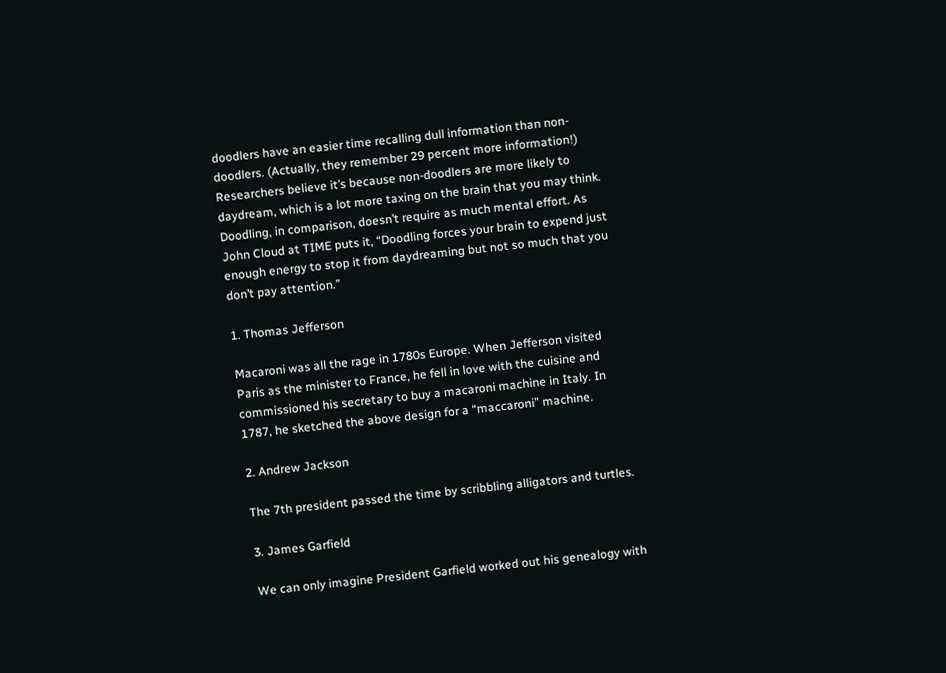doodlers have an easier time recalling dull information than non-doodlers. (Actually, they remember 29 percent more information!) Researchers believe it’s because non-doodlers are more likely to daydream, which is a lot more taxing on the brain that you may think. Doodling, in comparison, doesn’t require as much mental effort. As John Cloud at TIME puts it, “Doodling forces your brain to expend just enough energy to stop it from daydreaming but not so much that you don’t pay attention.”

1. Thomas Jefferson

Macaroni was all the rage in 1780s Europe. When Jefferson visited Paris as the minister to France, he fell in love with the cuisine and commissioned his secretary to buy a macaroni machine in Italy. In 1787, he sketched the above design for a “maccaroni” machine.

2. Andrew Jackson

The 7th president passed the time by scribbling alligators and turtles.

3. James Garfield

We can only imagine President Garfield worked out his genealogy with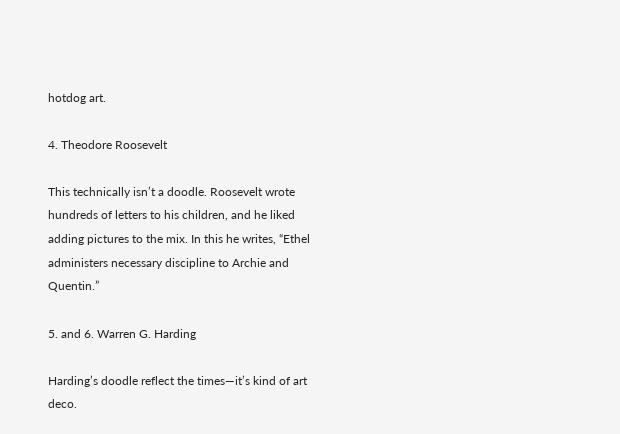hotdog art.

4. Theodore Roosevelt

This technically isn’t a doodle. Roosevelt wrote hundreds of letters to his children, and he liked adding pictures to the mix. In this he writes, “Ethel administers necessary discipline to Archie and Quentin.”

5. and 6. Warren G. Harding

Harding’s doodle reflect the times—it’s kind of art deco.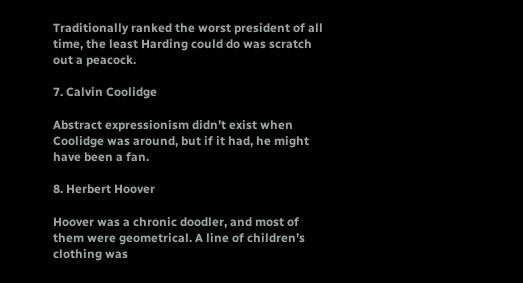Traditionally ranked the worst president of all time, the least Harding could do was scratch out a peacock.

7. Calvin Coolidge

Abstract expressionism didn’t exist when Coolidge was around, but if it had, he might have been a fan.

8. Herbert Hoover

Hoover was a chronic doodler, and most of them were geometrical. A line of children’s clothing was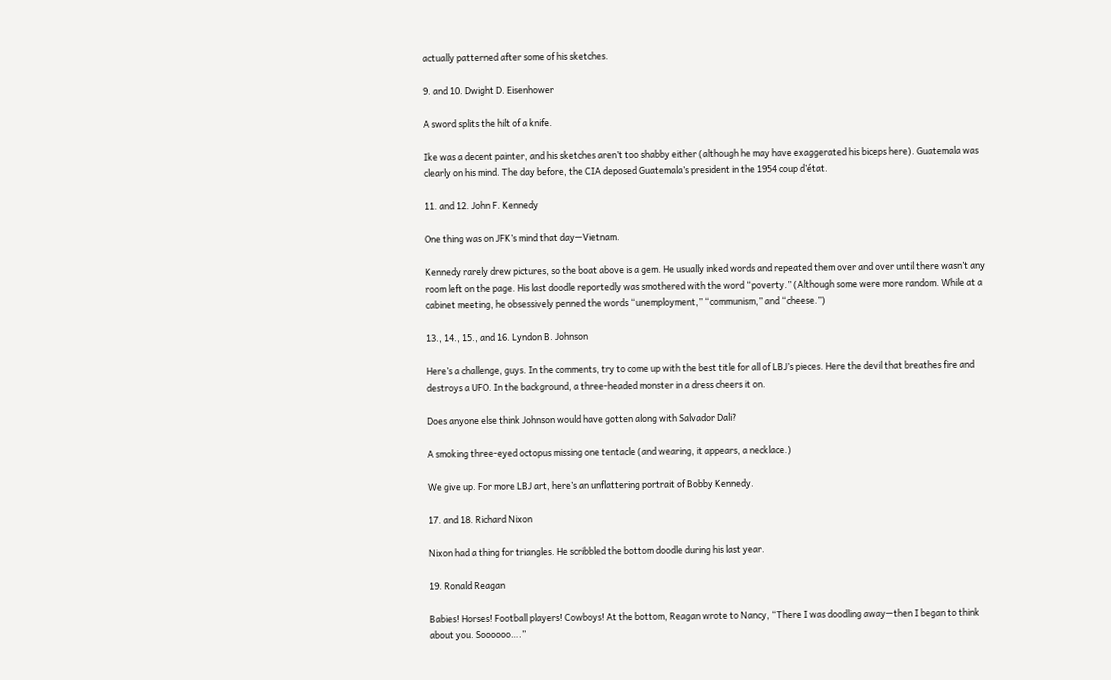actually patterned after some of his sketches.

9. and 10. Dwight D. Eisenhower

A sword splits the hilt of a knife.

Ike was a decent painter, and his sketches aren’t too shabby either (although he may have exaggerated his biceps here). Guatemala was clearly on his mind. The day before, the CIA deposed Guatemala’s president in the 1954 coup d’état.

11. and 12. John F. Kennedy

One thing was on JFK’s mind that day—Vietnam.

Kennedy rarely drew pictures, so the boat above is a gem. He usually inked words and repeated them over and over until there wasn’t any room left on the page. His last doodle reportedly was smothered with the word “poverty.” (Although some were more random. While at a cabinet meeting, he obsessively penned the words “unemployment,” “communism,” and “cheese.”)

13., 14., 15., and 16. Lyndon B. Johnson

Here’s a challenge, guys. In the comments, try to come up with the best title for all of LBJ’s pieces. Here the devil that breathes fire and destroys a UFO. In the background, a three-headed monster in a dress cheers it on.

Does anyone else think Johnson would have gotten along with Salvador Dali?

A smoking three-eyed octopus missing one tentacle (and wearing, it appears, a necklace.)

We give up. For more LBJ art, here’s an unflattering portrait of Bobby Kennedy.

17. and 18. Richard Nixon

Nixon had a thing for triangles. He scribbled the bottom doodle during his last year.

19. Ronald Reagan

Babies! Horses! Football players! Cowboys! At the bottom, Reagan wrote to Nancy, “There I was doodling away—then I began to think about you. Soooooo….”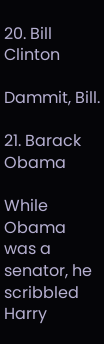20. Bill Clinton

Dammit, Bill.

21. Barack Obama

While Obama was a senator, he scribbled Harry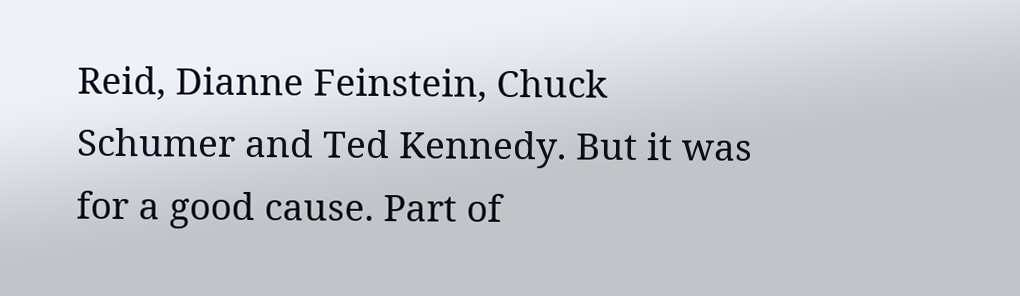Reid, Dianne Feinstein, Chuck Schumer and Ted Kennedy. But it was for a good cause. Part of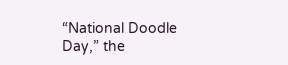“National Doodle Day,” the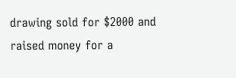drawing sold for $2000 and raised money for a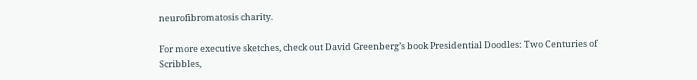neurofibromatosis charity.

For more executive sketches, check out David Greenberg’s book Presidential Doodles: Two Centuries of Scribbles,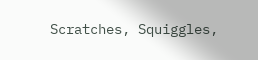Scratches, Squiggles,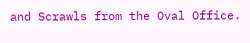and Scrawls from the Oval Office.